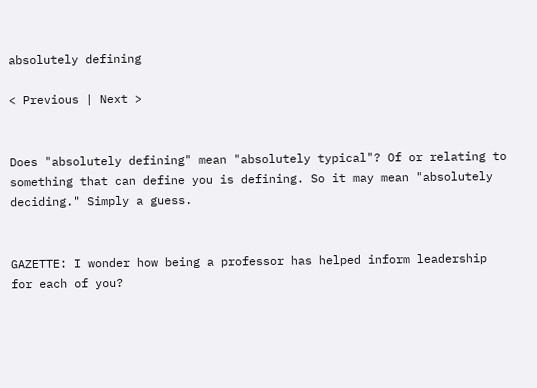absolutely defining

< Previous | Next >


Does "absolutely defining" mean "absolutely typical"? Of or relating to something that can define you is defining. So it may mean "absolutely deciding." Simply a guess.


GAZETTE: I wonder how being a professor has helped inform leadership for each of you?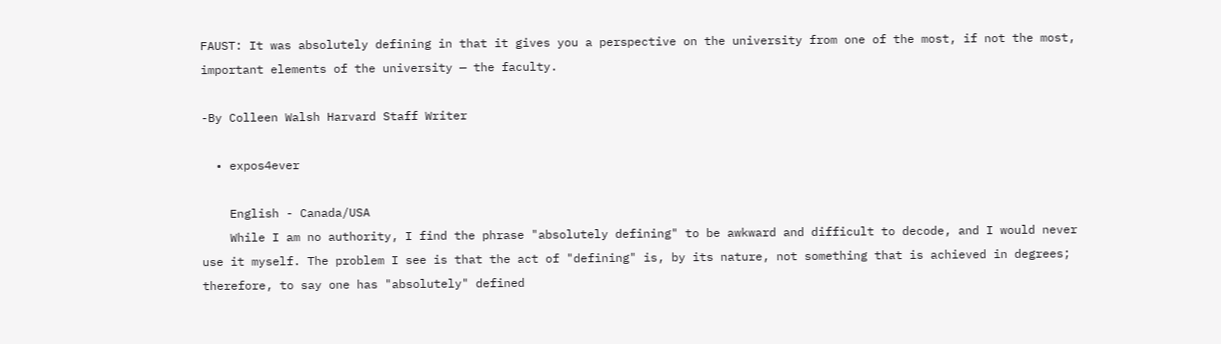FAUST: It was absolutely defining in that it gives you a perspective on the university from one of the most, if not the most, important elements of the university — the faculty.

-By Colleen Walsh Harvard Staff Writer

  • expos4ever

    English - Canada/USA
    While I am no authority, I find the phrase "absolutely defining" to be awkward and difficult to decode, and I would never use it myself. The problem I see is that the act of "defining" is, by its nature, not something that is achieved in degrees; therefore, to say one has "absolutely" defined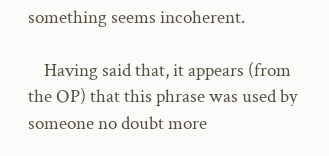something seems incoherent.

    Having said that, it appears (from the OP) that this phrase was used by someone no doubt more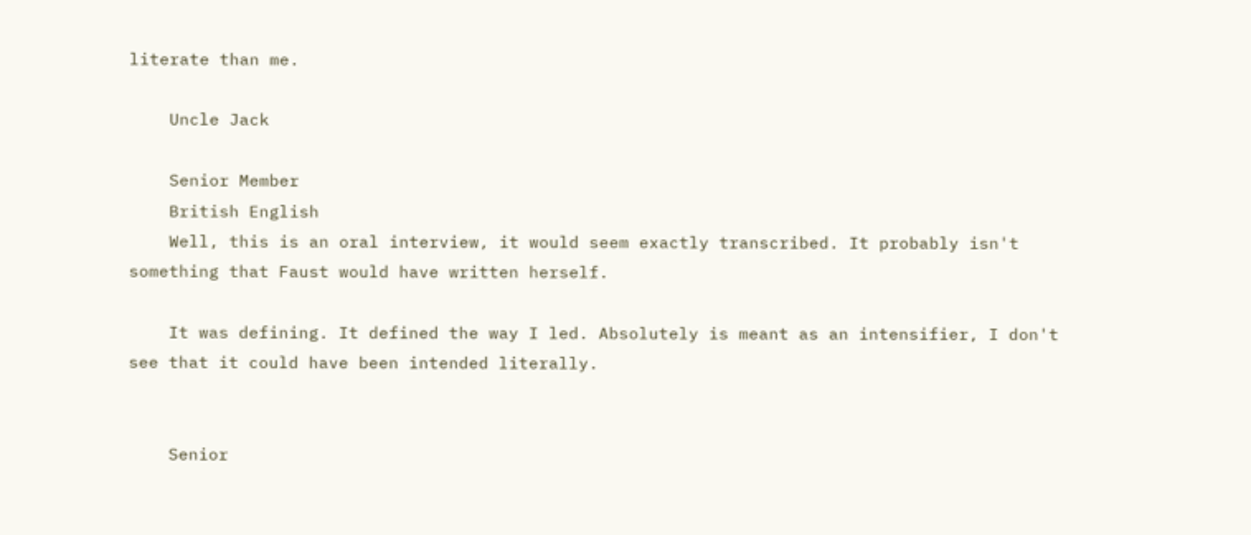literate than me.

    Uncle Jack

    Senior Member
    British English
    Well, this is an oral interview, it would seem exactly transcribed. It probably isn't something that Faust would have written herself.

    It was defining. It defined the way I led. Absolutely is meant as an intensifier, I don't see that it could have been intended literally.


    Senior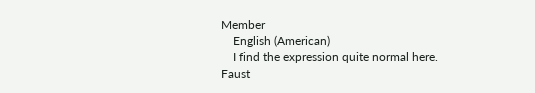Member
    English (American)
    I find the expression quite normal here. Faust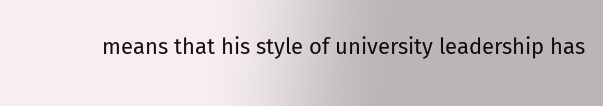means that his style of university leadership has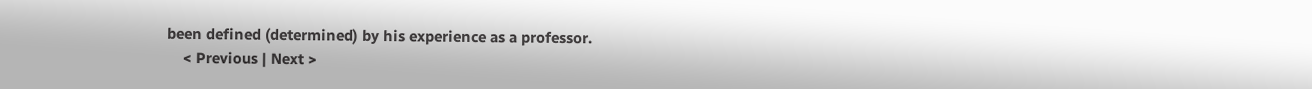been defined (determined) by his experience as a professor.
    < Previous | Next >